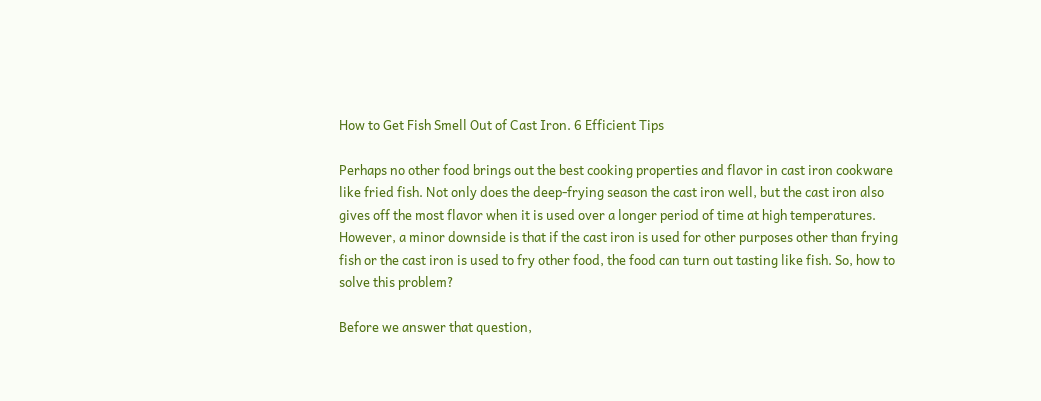How to Get Fish Smell Out of Cast Iron. 6 Efficient Tips

Perhaps no other food brings out the best cooking properties and flavor in cast iron cookware like fried fish. Not only does the deep-frying season the cast iron well, but the cast iron also gives off the most flavor when it is used over a longer period of time at high temperatures. However, a minor downside is that if the cast iron is used for other purposes other than frying fish or the cast iron is used to fry other food, the food can turn out tasting like fish. So, how to solve this problem?

Before we answer that question,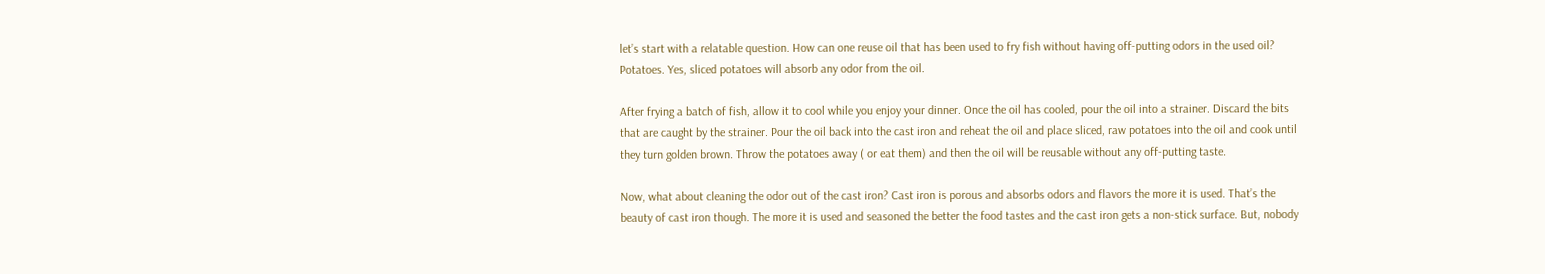let’s start with a relatable question. How can one reuse oil that has been used to fry fish without having off-putting odors in the used oil? Potatoes. Yes, sliced potatoes will absorb any odor from the oil.

After frying a batch of fish, allow it to cool while you enjoy your dinner. Once the oil has cooled, pour the oil into a strainer. Discard the bits that are caught by the strainer. Pour the oil back into the cast iron and reheat the oil and place sliced, raw potatoes into the oil and cook until they turn golden brown. Throw the potatoes away ( or eat them) and then the oil will be reusable without any off-putting taste.

Now, what about cleaning the odor out of the cast iron? Cast iron is porous and absorbs odors and flavors the more it is used. That’s the beauty of cast iron though. The more it is used and seasoned the better the food tastes and the cast iron gets a non-stick surface. But, nobody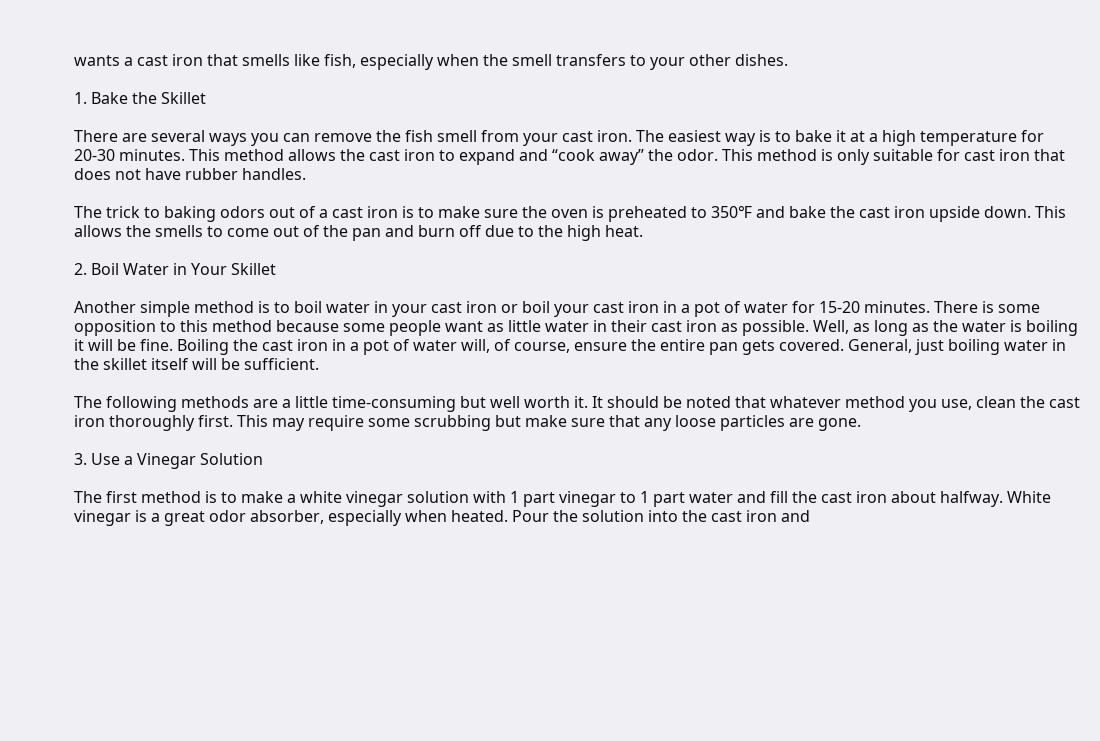wants a cast iron that smells like fish, especially when the smell transfers to your other dishes.

1. Bake the Skillet

There are several ways you can remove the fish smell from your cast iron. The easiest way is to bake it at a high temperature for 20-30 minutes. This method allows the cast iron to expand and “cook away” the odor. This method is only suitable for cast iron that does not have rubber handles.

The trick to baking odors out of a cast iron is to make sure the oven is preheated to 350℉ and bake the cast iron upside down. This allows the smells to come out of the pan and burn off due to the high heat.

2. Boil Water in Your Skillet

Another simple method is to boil water in your cast iron or boil your cast iron in a pot of water for 15-20 minutes. There is some opposition to this method because some people want as little water in their cast iron as possible. Well, as long as the water is boiling it will be fine. Boiling the cast iron in a pot of water will, of course, ensure the entire pan gets covered. General, just boiling water in the skillet itself will be sufficient.

The following methods are a little time-consuming but well worth it. It should be noted that whatever method you use, clean the cast iron thoroughly first. This may require some scrubbing but make sure that any loose particles are gone.

3. Use a Vinegar Solution

The first method is to make a white vinegar solution with 1 part vinegar to 1 part water and fill the cast iron about halfway. White vinegar is a great odor absorber, especially when heated. Pour the solution into the cast iron and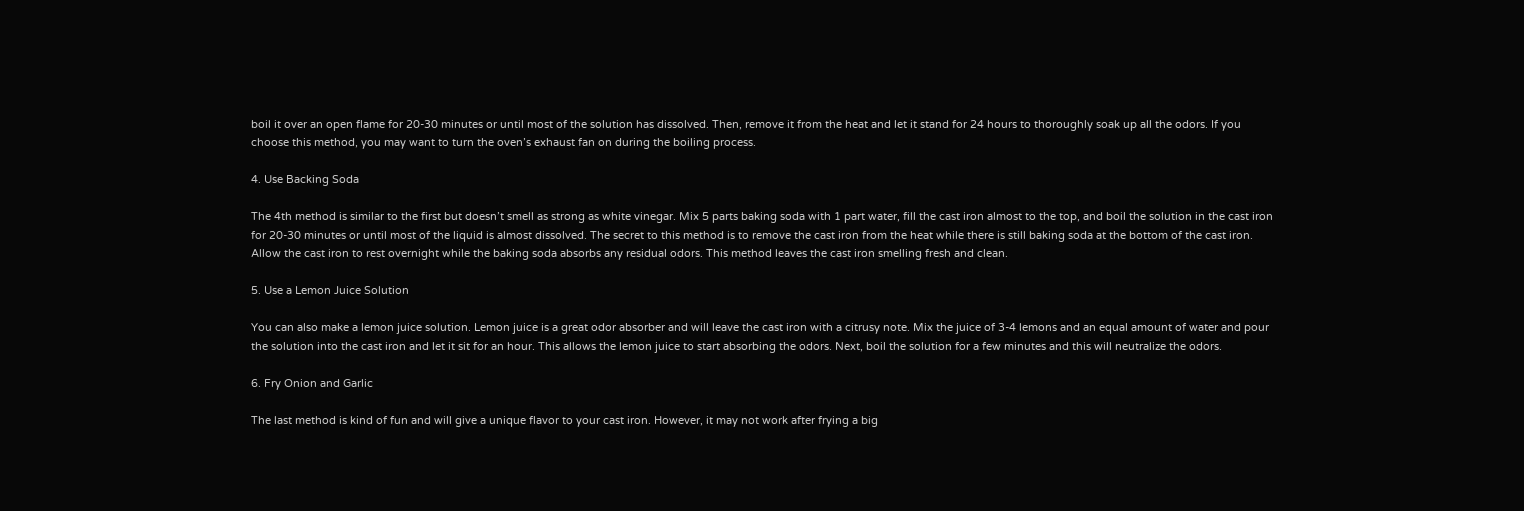boil it over an open flame for 20-30 minutes or until most of the solution has dissolved. Then, remove it from the heat and let it stand for 24 hours to thoroughly soak up all the odors. If you choose this method, you may want to turn the oven’s exhaust fan on during the boiling process.

4. Use Backing Soda

The 4th method is similar to the first but doesn’t smell as strong as white vinegar. Mix 5 parts baking soda with 1 part water, fill the cast iron almost to the top, and boil the solution in the cast iron for 20-30 minutes or until most of the liquid is almost dissolved. The secret to this method is to remove the cast iron from the heat while there is still baking soda at the bottom of the cast iron. Allow the cast iron to rest overnight while the baking soda absorbs any residual odors. This method leaves the cast iron smelling fresh and clean.

5. Use a Lemon Juice Solution

You can also make a lemon juice solution. Lemon juice is a great odor absorber and will leave the cast iron with a citrusy note. Mix the juice of 3-4 lemons and an equal amount of water and pour the solution into the cast iron and let it sit for an hour. This allows the lemon juice to start absorbing the odors. Next, boil the solution for a few minutes and this will neutralize the odors.

6. Fry Onion and Garlic

The last method is kind of fun and will give a unique flavor to your cast iron. However, it may not work after frying a big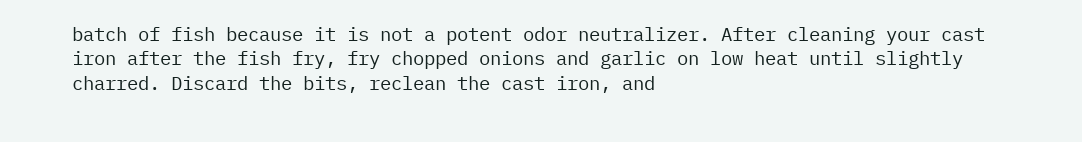batch of fish because it is not a potent odor neutralizer. After cleaning your cast iron after the fish fry, fry chopped onions and garlic on low heat until slightly charred. Discard the bits, reclean the cast iron, and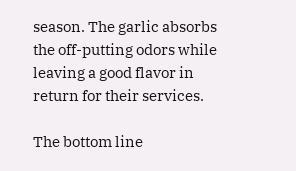season. The garlic absorbs the off-putting odors while leaving a good flavor in return for their services.

The bottom line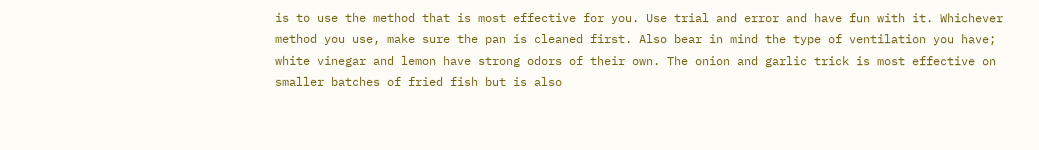is to use the method that is most effective for you. Use trial and error and have fun with it. Whichever method you use, make sure the pan is cleaned first. Also bear in mind the type of ventilation you have; white vinegar and lemon have strong odors of their own. The onion and garlic trick is most effective on smaller batches of fried fish but is also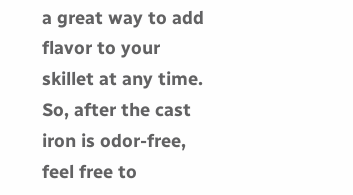a great way to add flavor to your skillet at any time. So, after the cast iron is odor-free, feel free to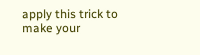apply this trick to make your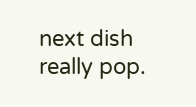next dish really pop.